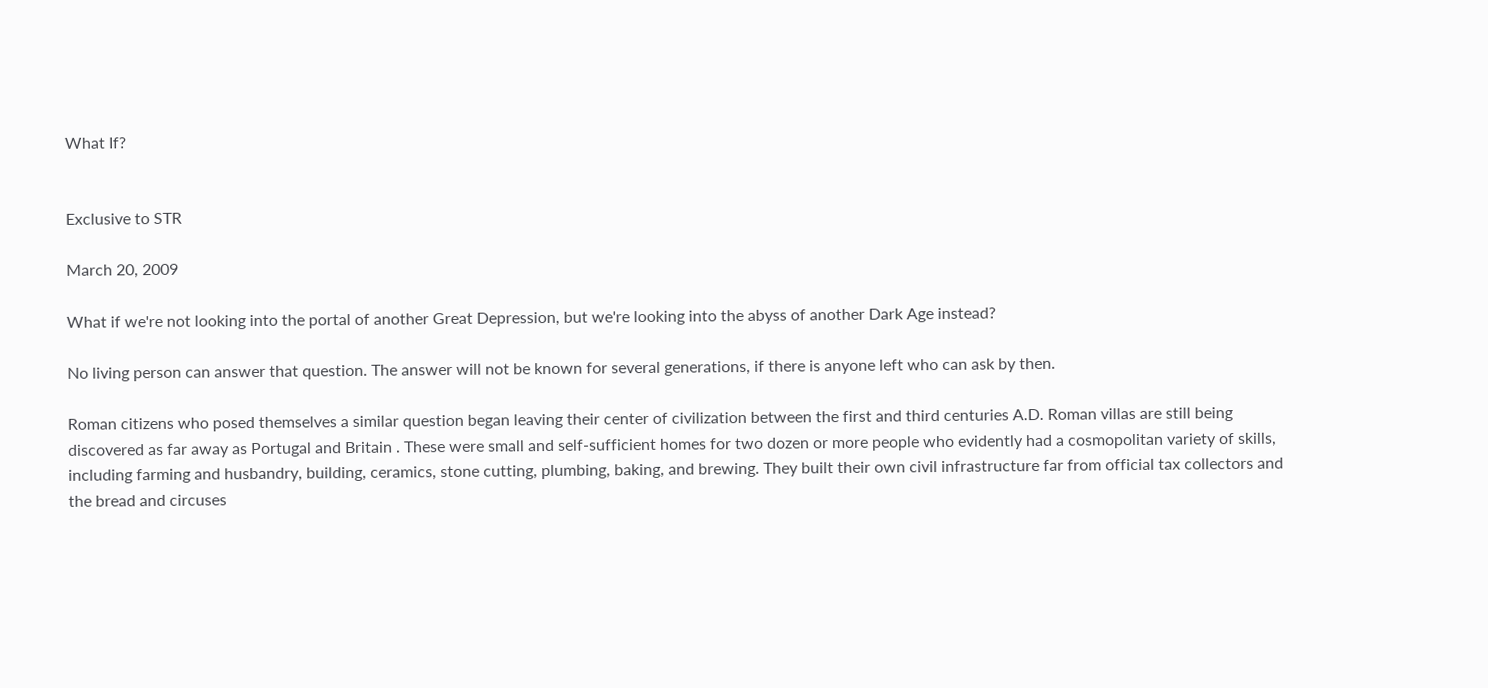What If?


Exclusive to STR

March 20, 2009

What if we're not looking into the portal of another Great Depression, but we're looking into the abyss of another Dark Age instead?

No living person can answer that question. The answer will not be known for several generations, if there is anyone left who can ask by then.

Roman citizens who posed themselves a similar question began leaving their center of civilization between the first and third centuries A.D. Roman villas are still being discovered as far away as Portugal and Britain . These were small and self-sufficient homes for two dozen or more people who evidently had a cosmopolitan variety of skills, including farming and husbandry, building, ceramics, stone cutting, plumbing, baking, and brewing. They built their own civil infrastructure far from official tax collectors and the bread and circuses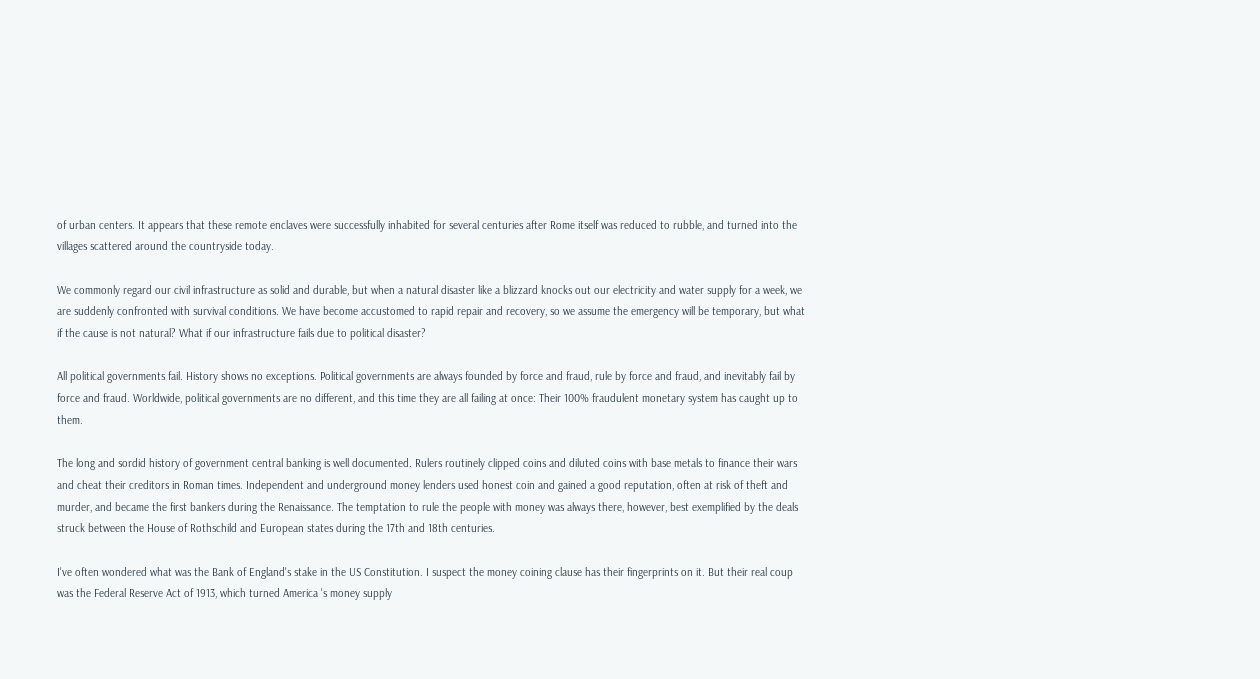of urban centers. It appears that these remote enclaves were successfully inhabited for several centuries after Rome itself was reduced to rubble, and turned into the villages scattered around the countryside today.

We commonly regard our civil infrastructure as solid and durable, but when a natural disaster like a blizzard knocks out our electricity and water supply for a week, we are suddenly confronted with survival conditions. We have become accustomed to rapid repair and recovery, so we assume the emergency will be temporary, but what if the cause is not natural? What if our infrastructure fails due to political disaster?

All political governments fail. History shows no exceptions. Political governments are always founded by force and fraud, rule by force and fraud, and inevitably fail by force and fraud. Worldwide, political governments are no different, and this time they are all failing at once: Their 100% fraudulent monetary system has caught up to them.

The long and sordid history of government central banking is well documented. Rulers routinely clipped coins and diluted coins with base metals to finance their wars and cheat their creditors in Roman times. Independent and underground money lenders used honest coin and gained a good reputation, often at risk of theft and murder, and became the first bankers during the Renaissance. The temptation to rule the people with money was always there, however, best exemplified by the deals struck between the House of Rothschild and European states during the 17th and 18th centuries.

I've often wondered what was the Bank of England's stake in the US Constitution. I suspect the money coining clause has their fingerprints on it. But their real coup was the Federal Reserve Act of 1913, which turned America 's money supply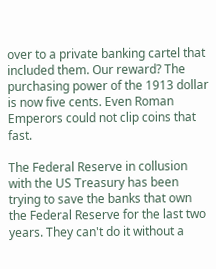over to a private banking cartel that included them. Our reward? The purchasing power of the 1913 dollar is now five cents. Even Roman Emperors could not clip coins that fast.

The Federal Reserve in collusion with the US Treasury has been trying to save the banks that own the Federal Reserve for the last two years. They can't do it without a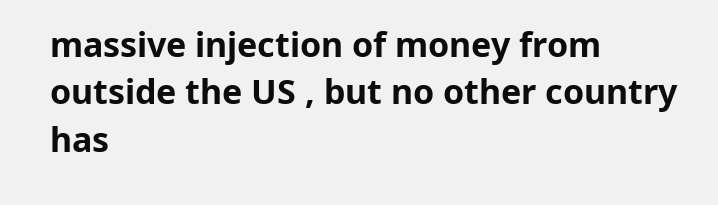massive injection of money from outside the US , but no other country has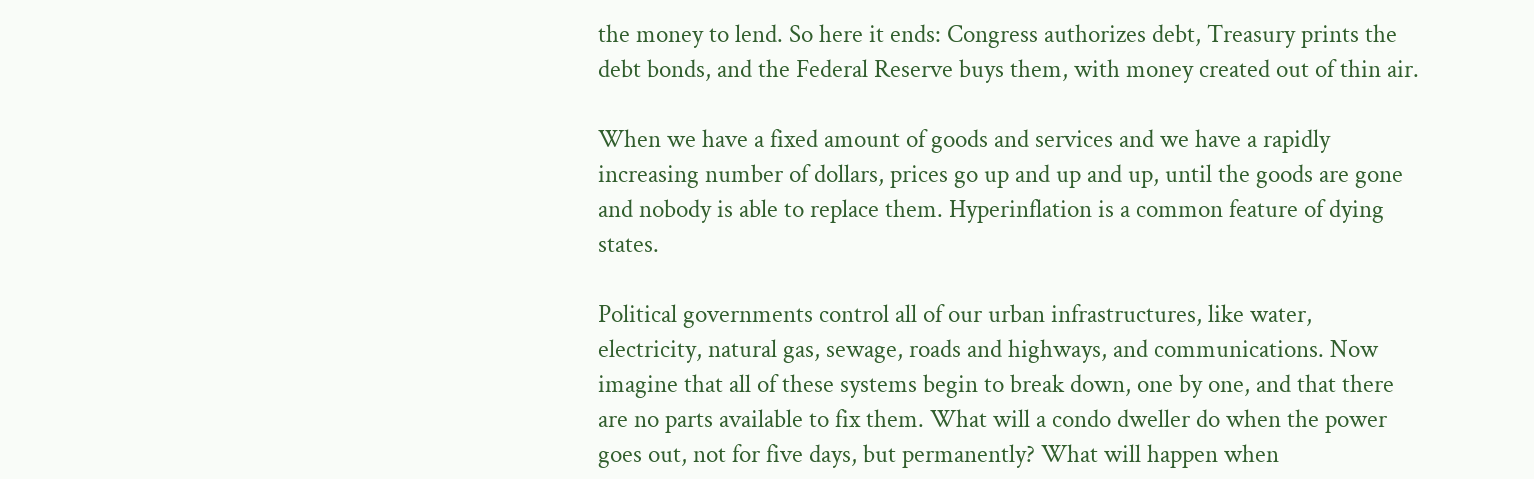the money to lend. So here it ends: Congress authorizes debt, Treasury prints the debt bonds, and the Federal Reserve buys them, with money created out of thin air.

When we have a fixed amount of goods and services and we have a rapidly increasing number of dollars, prices go up and up and up, until the goods are gone and nobody is able to replace them. Hyperinflation is a common feature of dying states.

Political governments control all of our urban infrastructures, like water, electricity, natural gas, sewage, roads and highways, and communications. Now imagine that all of these systems begin to break down, one by one, and that there are no parts available to fix them. What will a condo dweller do when the power goes out, not for five days, but permanently? What will happen when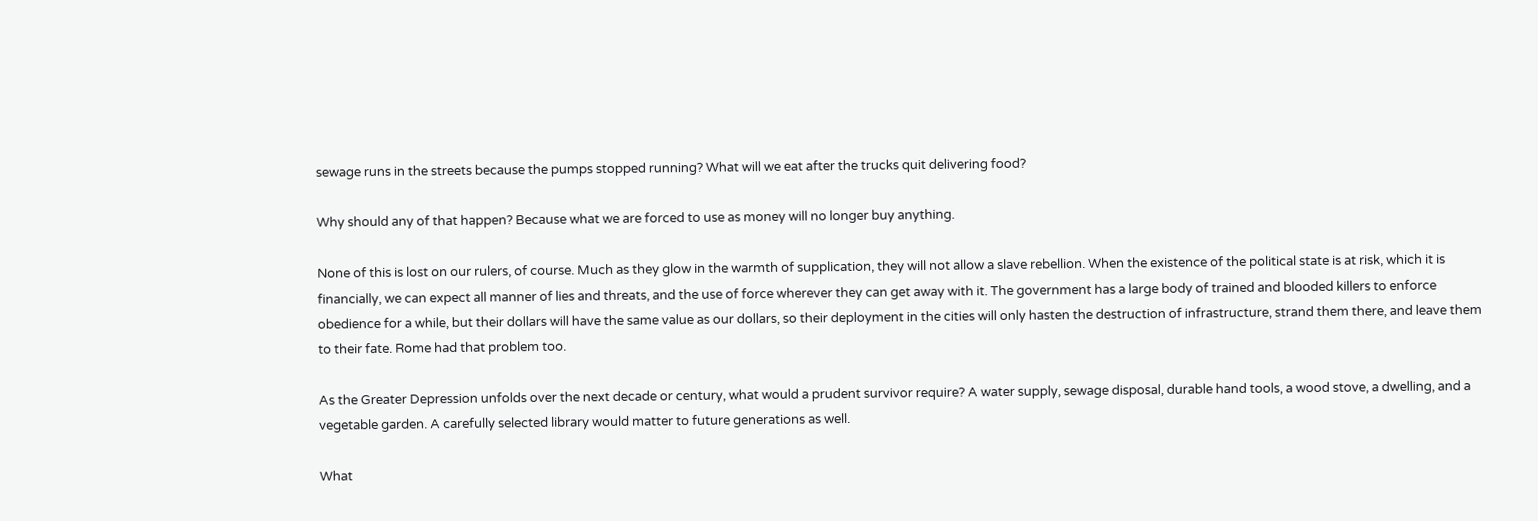sewage runs in the streets because the pumps stopped running? What will we eat after the trucks quit delivering food?

Why should any of that happen? Because what we are forced to use as money will no longer buy anything.

None of this is lost on our rulers, of course. Much as they glow in the warmth of supplication, they will not allow a slave rebellion. When the existence of the political state is at risk, which it is financially, we can expect all manner of lies and threats, and the use of force wherever they can get away with it. The government has a large body of trained and blooded killers to enforce obedience for a while, but their dollars will have the same value as our dollars, so their deployment in the cities will only hasten the destruction of infrastructure, strand them there, and leave them to their fate. Rome had that problem too.

As the Greater Depression unfolds over the next decade or century, what would a prudent survivor require? A water supply, sewage disposal, durable hand tools, a wood stove, a dwelling, and a vegetable garden. A carefully selected library would matter to future generations as well.

What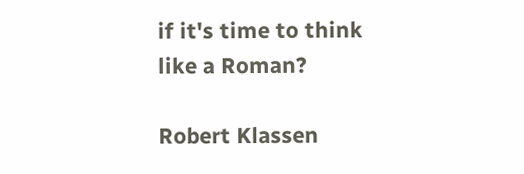if it's time to think like a Roman?

Robert Klassen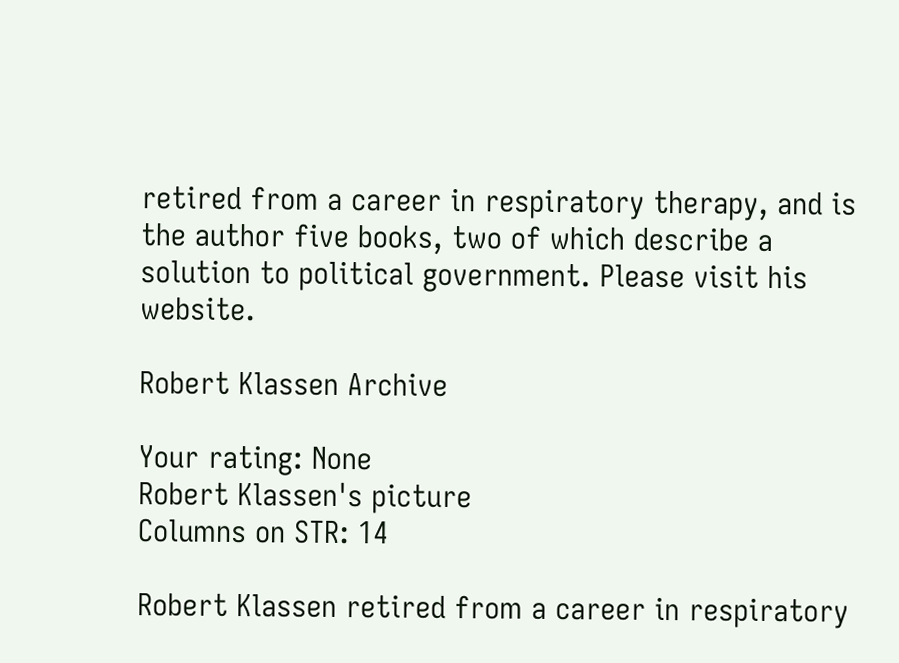retired from a career in respiratory therapy, and is the author five books, two of which describe a solution to political government. Please visit his website.

Robert Klassen Archive

Your rating: None
Robert Klassen's picture
Columns on STR: 14

Robert Klassen retired from a career in respiratory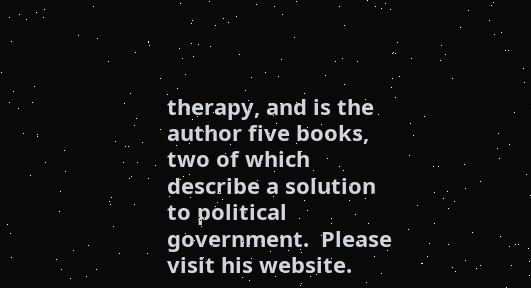therapy, and is the author five books, two of which describe a solution to political government.  Please visit his website.